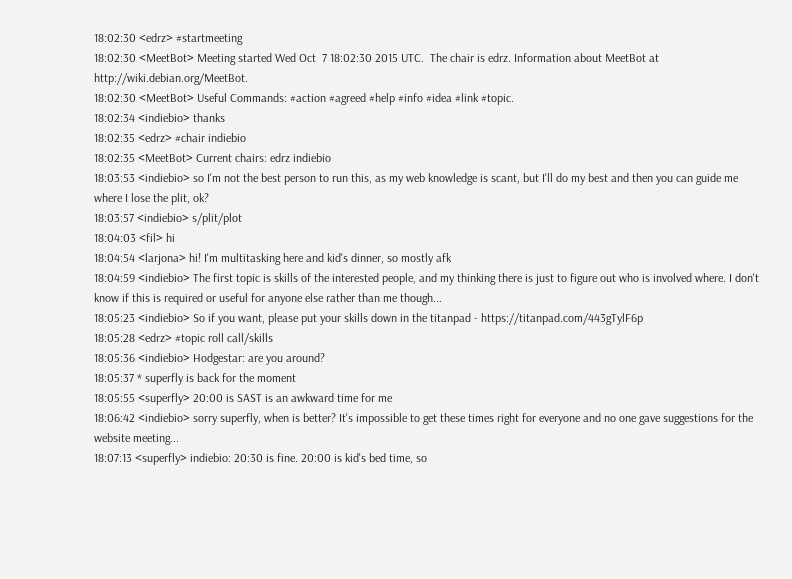18:02:30 <edrz> #startmeeting
18:02:30 <MeetBot> Meeting started Wed Oct  7 18:02:30 2015 UTC.  The chair is edrz. Information about MeetBot at http://wiki.debian.org/MeetBot.
18:02:30 <MeetBot> Useful Commands: #action #agreed #help #info #idea #link #topic.
18:02:34 <indiebio> thanks
18:02:35 <edrz> #chair indiebio
18:02:35 <MeetBot> Current chairs: edrz indiebio
18:03:53 <indiebio> so I'm not the best person to run this, as my web knowledge is scant, but I'll do my best and then you can guide me where I lose the plit, ok?
18:03:57 <indiebio> s/plit/plot
18:04:03 <fil> hi
18:04:54 <larjona> hi! I'm multitasking here and kid's dinner, so mostly afk
18:04:59 <indiebio> The first topic is skills of the interested people, and my thinking there is just to figure out who is involved where. I don't know if this is required or useful for anyone else rather than me though...
18:05:23 <indiebio> So if you want, please put your skills down in the titanpad - https://titanpad.com/443gTylF6p
18:05:28 <edrz> #topic roll call/skills
18:05:36 <indiebio> Hodgestar: are you around?
18:05:37 * superfly is back for the moment
18:05:55 <superfly> 20:00 is SAST is an awkward time for me
18:06:42 <indiebio> sorry superfly, when is better? It's impossible to get these times right for everyone and no one gave suggestions for the website meeting...
18:07:13 <superfly> indiebio: 20:30 is fine. 20:00 is kid's bed time, so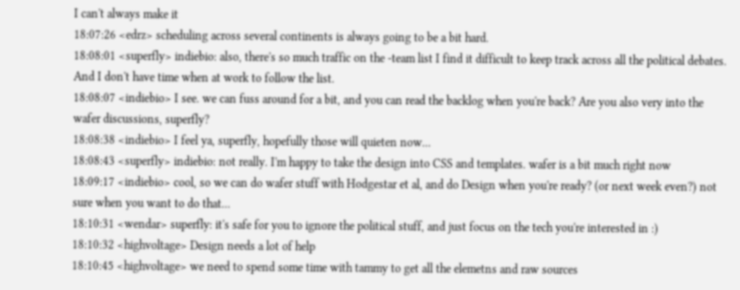I can't always make it
18:07:26 <edrz> scheduling across several continents is always going to be a bit hard.
18:08:01 <superfly> indiebio: also, there's so much traffic on the -team list I find it difficult to keep track across all the political debates. And I don't have time when at work to follow the list.
18:08:07 <indiebio> I see. we can fuss around for a bit, and you can read the backlog when you're back? Are you also very into the wafer discussions, superfly?
18:08:38 <indiebio> I feel ya, superfly, hopefully those will quieten now...
18:08:43 <superfly> indiebio: not really. I'm happy to take the design into CSS and templates. wafer is a bit much right now
18:09:17 <indiebio> cool, so we can do wafer stuff with Hodgestar et al, and do Design when you're ready? (or next week even?) not sure when you want to do that...
18:10:31 <wendar> superfly: it's safe for you to ignore the political stuff, and just focus on the tech you're interested in :)
18:10:32 <highvoltage> Design needs a lot of help
18:10:45 <highvoltage> we need to spend some time with tammy to get all the elemetns and raw sources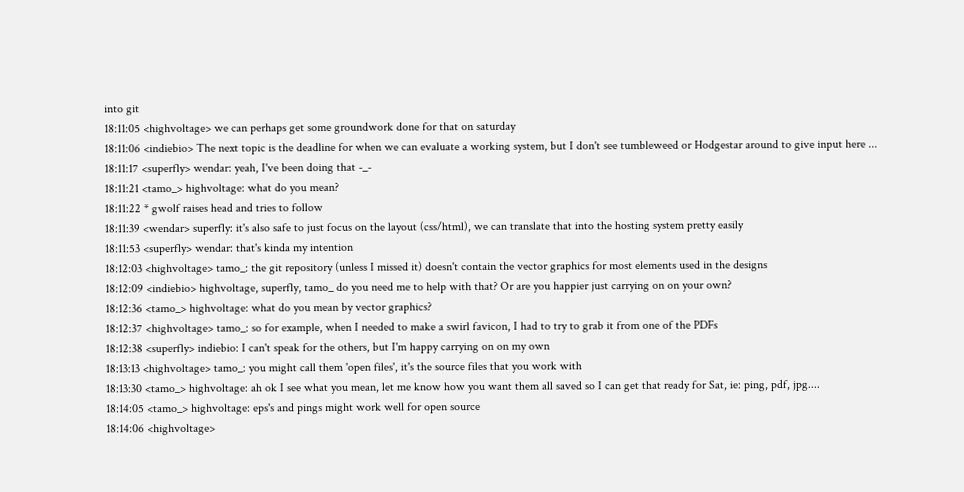into git
18:11:05 <highvoltage> we can perhaps get some groundwork done for that on saturday
18:11:06 <indiebio> The next topic is the deadline for when we can evaluate a working system, but I don't see tumbleweed or Hodgestar around to give input here ...
18:11:17 <superfly> wendar: yeah, I've been doing that -_-
18:11:21 <tamo_> highvoltage: what do you mean?
18:11:22 * gwolf raises head and tries to follow
18:11:39 <wendar> superfly: it's also safe to just focus on the layout (css/html), we can translate that into the hosting system pretty easily
18:11:53 <superfly> wendar: that's kinda my intention
18:12:03 <highvoltage> tamo_: the git repository (unless I missed it) doesn't contain the vector graphics for most elements used in the designs
18:12:09 <indiebio> highvoltage, superfly, tamo_ do you need me to help with that? Or are you happier just carrying on on your own?
18:12:36 <tamo_> highvoltage: what do you mean by vector graphics?
18:12:37 <highvoltage> tamo_: so for example, when I needed to make a swirl favicon, I had to try to grab it from one of the PDFs
18:12:38 <superfly> indiebio: I can't speak for the others, but I'm happy carrying on on my own
18:13:13 <highvoltage> tamo_: you might call them 'open files', it's the source files that you work with
18:13:30 <tamo_> highvoltage: ah ok I see what you mean, let me know how you want them all saved so I can get that ready for Sat, ie: ping, pdf, jpg....
18:14:05 <tamo_> highvoltage: eps's and pings might work well for open source
18:14:06 <highvoltage>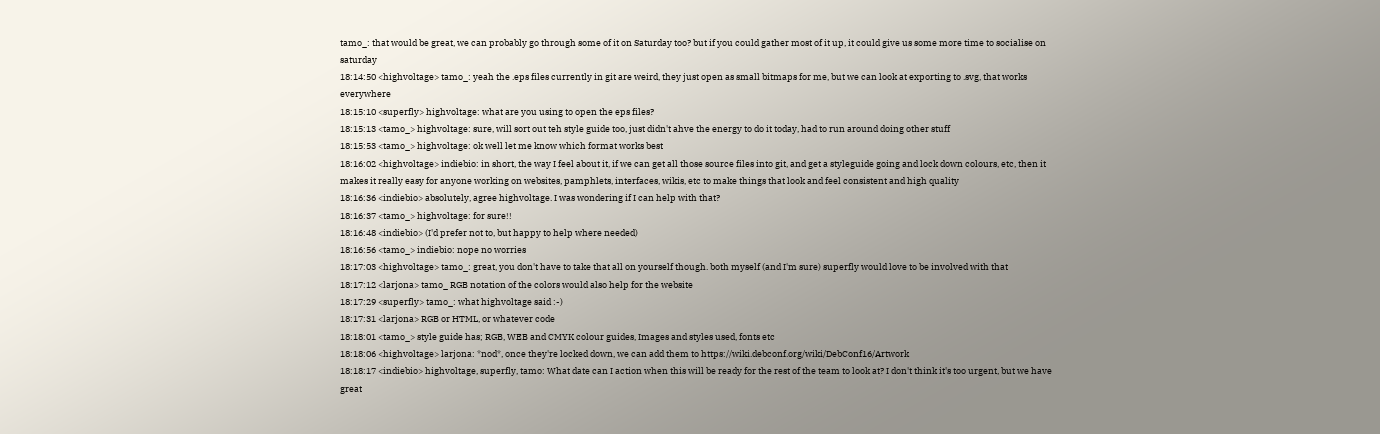tamo_: that would be great, we can probably go through some of it on Saturday too? but if you could gather most of it up, it could give us some more time to socialise on saturday
18:14:50 <highvoltage> tamo_: yeah the .eps files currently in git are weird, they just open as small bitmaps for me, but we can look at exporting to .svg, that works everywhere
18:15:10 <superfly> highvoltage: what are you using to open the eps files?
18:15:13 <tamo_> highvoltage: sure, will sort out teh style guide too, just didn't ahve the energy to do it today, had to run around doing other stuff
18:15:53 <tamo_> highvoltage: ok well let me know which format works best
18:16:02 <highvoltage> indiebio: in short, the way I feel about it, if we can get all those source files into git, and get a styleguide going and lock down colours, etc, then it makes it really easy for anyone working on websites, pamphlets, interfaces, wikis, etc to make things that look and feel consistent and high quality
18:16:36 <indiebio> absolutely, agree highvoltage. I was wondering if I can help with that?
18:16:37 <tamo_> highvoltage: for sure!!
18:16:48 <indiebio> (I'd prefer not to, but happy to help where needed)
18:16:56 <tamo_> indiebio: nope no worries
18:17:03 <highvoltage> tamo_: great, you don't have to take that all on yourself though. both myself (and I'm sure) superfly would love to be involved with that
18:17:12 <larjona> tamo_ RGB notation of the colors would also help for the website
18:17:29 <superfly> tamo_: what highvoltage said :-)
18:17:31 <larjona> RGB or HTML, or whatever code
18:18:01 <tamo_> style guide has; RGB, WEB and CMYK colour guides, Images and styles used, fonts etc
18:18:06 <highvoltage> larjona: *nod*, once they're locked down, we can add them to https://wiki.debconf.org/wiki/DebConf16/Artwork
18:18:17 <indiebio> highvoltage, superfly, tamo: What date can I action when this will be ready for the rest of the team to look at? I don't think it's too urgent, but we have great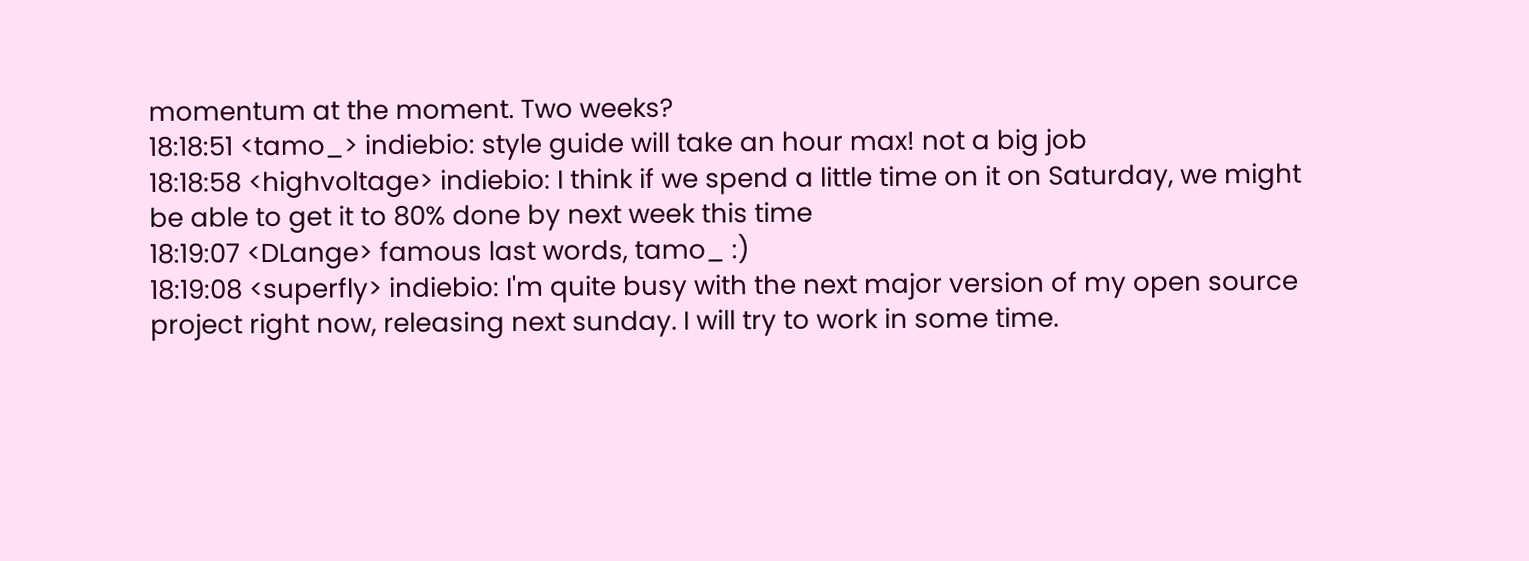momentum at the moment. Two weeks?
18:18:51 <tamo_> indiebio: style guide will take an hour max! not a big job
18:18:58 <highvoltage> indiebio: I think if we spend a little time on it on Saturday, we might be able to get it to 80% done by next week this time
18:19:07 <DLange> famous last words, tamo_ :)
18:19:08 <superfly> indiebio: I'm quite busy with the next major version of my open source project right now, releasing next sunday. I will try to work in some time.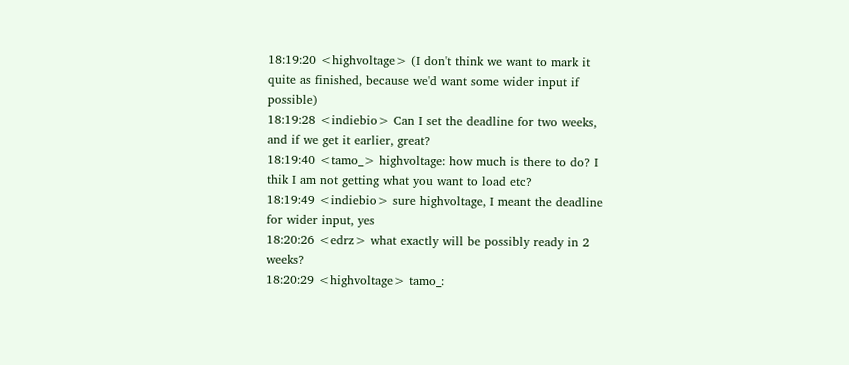18:19:20 <highvoltage> (I don't think we want to mark it quite as finished, because we'd want some wider input if possible)
18:19:28 <indiebio> Can I set the deadline for two weeks, and if we get it earlier, great?
18:19:40 <tamo_> highvoltage: how much is there to do? I thik I am not getting what you want to load etc?
18:19:49 <indiebio> sure highvoltage, I meant the deadline for wider input, yes
18:20:26 <edrz> what exactly will be possibly ready in 2 weeks?
18:20:29 <highvoltage> tamo_: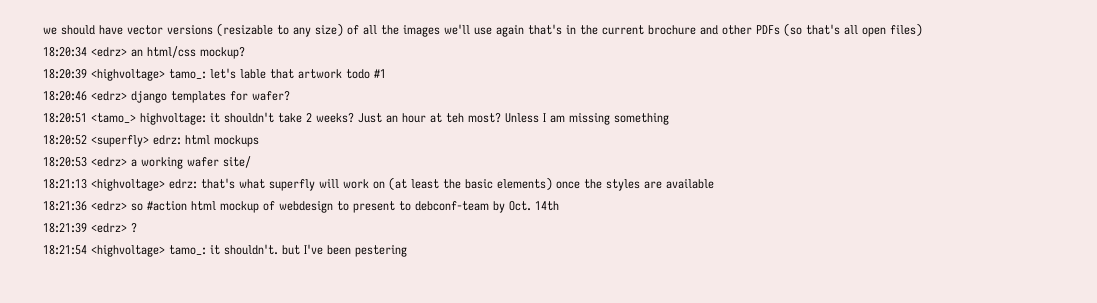we should have vector versions (resizable to any size) of all the images we'll use again that's in the current brochure and other PDFs (so that's all open files)
18:20:34 <edrz> an html/css mockup?
18:20:39 <highvoltage> tamo_: let's lable that artwork todo #1
18:20:46 <edrz> django templates for wafer?
18:20:51 <tamo_> highvoltage: it shouldn't take 2 weeks? Just an hour at teh most? Unless I am missing something
18:20:52 <superfly> edrz: html mockups
18:20:53 <edrz> a working wafer site/
18:21:13 <highvoltage> edrz: that's what superfly will work on (at least the basic elements) once the styles are available
18:21:36 <edrz> so #action html mockup of webdesign to present to debconf-team by Oct. 14th
18:21:39 <edrz> ?
18:21:54 <highvoltage> tamo_: it shouldn't. but I've been pestering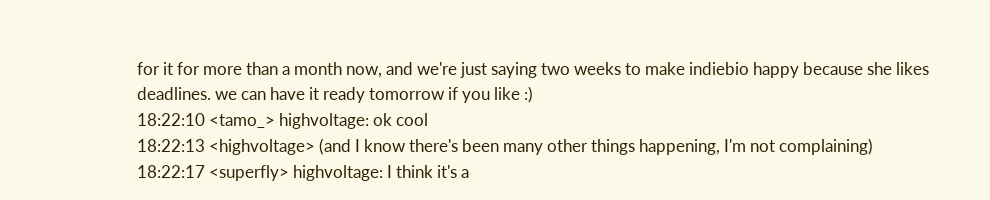for it for more than a month now, and we're just saying two weeks to make indiebio happy because she likes deadlines. we can have it ready tomorrow if you like :)
18:22:10 <tamo_> highvoltage: ok cool
18:22:13 <highvoltage> (and I know there's been many other things happening, I'm not complaining)
18:22:17 <superfly> highvoltage: I think it's a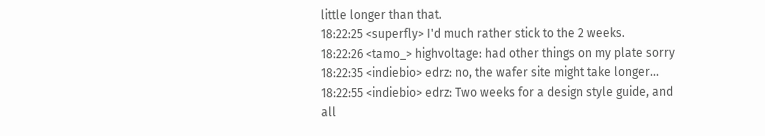little longer than that.
18:22:25 <superfly> I'd much rather stick to the 2 weeks.
18:22:26 <tamo_> highvoltage: had other things on my plate sorry
18:22:35 <indiebio> edrz: no, the wafer site might take longer...
18:22:55 <indiebio> edrz: Two weeks for a design style guide, and all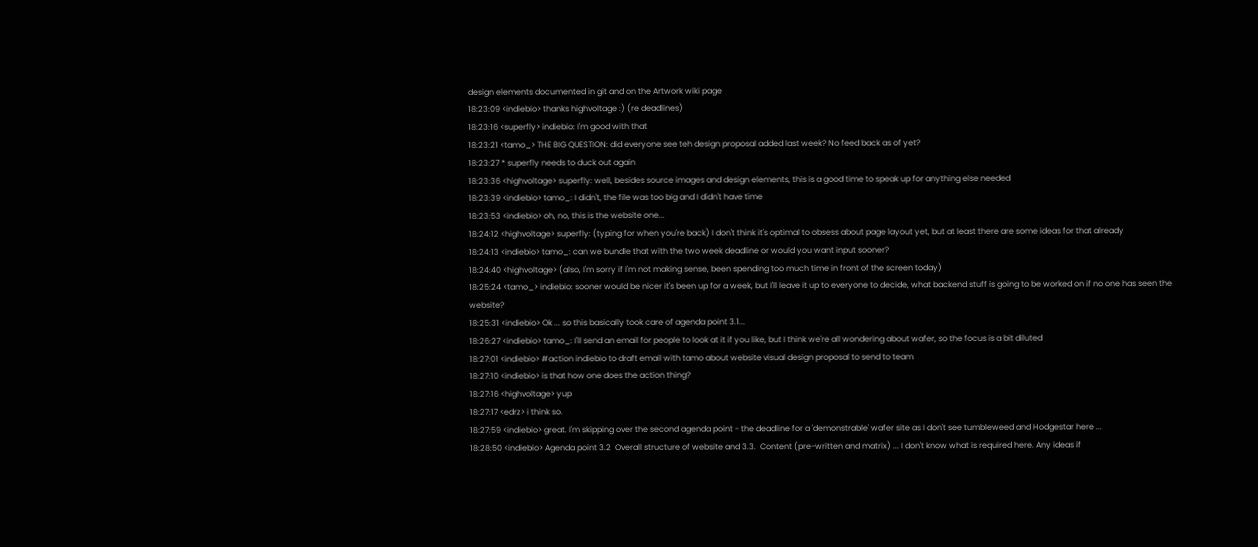design elements documented in git and on the Artwork wiki page
18:23:09 <indiebio> thanks highvoltage :) (re deadlines)
18:23:16 <superfly> indiebio: I'm good with that
18:23:21 <tamo_> THE BIG QUESTION: did everyone see teh design proposal added last week? No feed back as of yet?
18:23:27 * superfly needs to duck out again
18:23:36 <highvoltage> superfly: well, besides source images and design elements, this is a good time to speak up for anything else needed
18:23:39 <indiebio> tamo_: I didn't, the file was too big and I didn't have time
18:23:53 <indiebio> oh, no, this is the website one...
18:24:12 <highvoltage> superfly: (typing for when you're back) I don't think it's optimal to obsess about page layout yet, but at least there are some ideas for that already
18:24:13 <indiebio> tamo_: can we bundle that with the two week deadline or would you want input sooner?
18:24:40 <highvoltage> (also, I'm sorry if I'm not making sense, been spending too much time in front of the screen today)
18:25:24 <tamo_> indiebio: sooner would be nicer it's been up for a week, but I'll leave it up to everyone to decide, what backend stuff is going to be worked on if no one has seen the website?
18:25:31 <indiebio> Ok ... so this basically took care of agenda point 3.1...
18:26:27 <indiebio> tamo_: I'll send an email for people to look at it if you like, but I think we're all wondering about wafer, so the focus is a bit diluted
18:27:01 <indiebio> #action indiebio to draft email with tamo about website visual design proposal to send to team
18:27:10 <indiebio> is that how one does the action thing?
18:27:16 <highvoltage> yup
18:27:17 <edrz> i think so.
18:27:59 <indiebio> great. I'm skipping over the second agenda point - the deadline for a 'demonstrable' wafer site as I don't see tumbleweed and Hodgestar here ...
18:28:50 <indiebio> Agenda point 3.2  Overall structure of website and 3.3.  Content (pre-written and matrix) ... I don't know what is required here. Any ideas if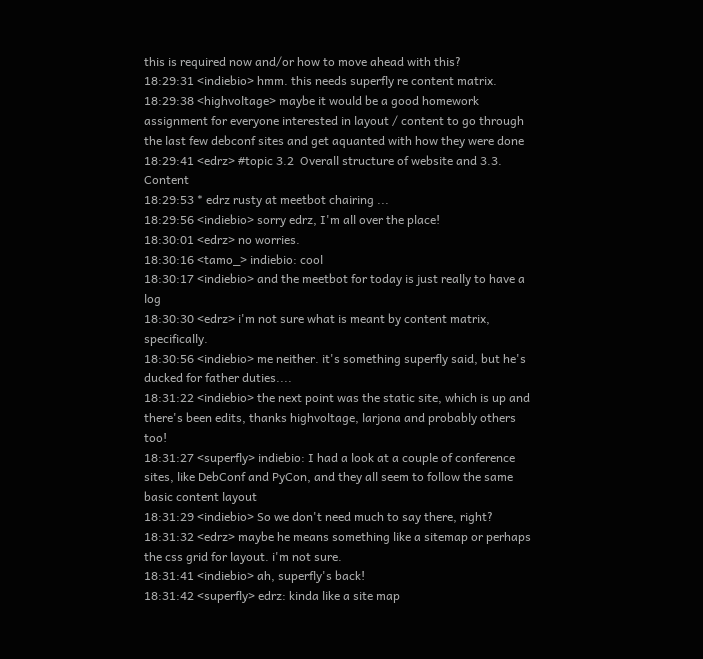this is required now and/or how to move ahead with this?
18:29:31 <indiebio> hmm. this needs superfly re content matrix.
18:29:38 <highvoltage> maybe it would be a good homework assignment for everyone interested in layout / content to go through the last few debconf sites and get aquanted with how they were done
18:29:41 <edrz> #topic 3.2  Overall structure of website and 3.3.  Content
18:29:53 * edrz rusty at meetbot chairing ...
18:29:56 <indiebio> sorry edrz, I'm all over the place!
18:30:01 <edrz> no worries.
18:30:16 <tamo_> indiebio: cool
18:30:17 <indiebio> and the meetbot for today is just really to have a log
18:30:30 <edrz> i'm not sure what is meant by content matrix, specifically.
18:30:56 <indiebio> me neither. it's something superfly said, but he's ducked for father duties....
18:31:22 <indiebio> the next point was the static site, which is up and there's been edits, thanks highvoltage, larjona and probably others too!
18:31:27 <superfly> indiebio: I had a look at a couple of conference sites, like DebConf and PyCon, and they all seem to follow the same basic content layout
18:31:29 <indiebio> So we don't need much to say there, right?
18:31:32 <edrz> maybe he means something like a sitemap or perhaps the css grid for layout. i'm not sure.
18:31:41 <indiebio> ah, superfly's back!
18:31:42 <superfly> edrz: kinda like a site map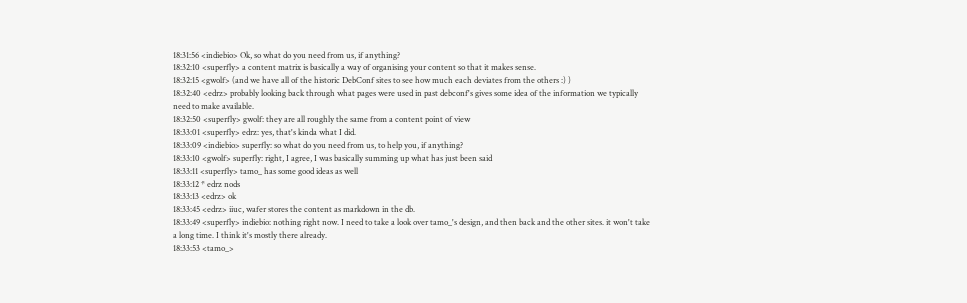18:31:56 <indiebio> Ok, so what do you need from us, if anything?
18:32:10 <superfly> a content matrix is basically a way of organising your content so that it makes sense.
18:32:15 <gwolf> (and we have all of the historic DebConf sites to see how much each deviates from the others :) )
18:32:40 <edrz> probably looking back through what pages were used in past debconf's gives some idea of the information we typically need to make available.
18:32:50 <superfly> gwolf: they are all roughly the same from a content point of view
18:33:01 <superfly> edrz: yes, that's kinda what I did.
18:33:09 <indiebio> superfly: so what do you need from us, to help you, if anything?
18:33:10 <gwolf> superfly: right, I agree, I was basically summing up what has just been said
18:33:11 <superfly> tamo_ has some good ideas as well
18:33:12 * edrz nods
18:33:13 <edrz> ok
18:33:45 <edrz> iiuc, wafer stores the content as markdown in the db.
18:33:49 <superfly> indiebio: nothing right now. I need to take a look over tamo_'s design, and then back and the other sites. it won't take a long time. I think it's mostly there already.
18:33:53 <tamo_>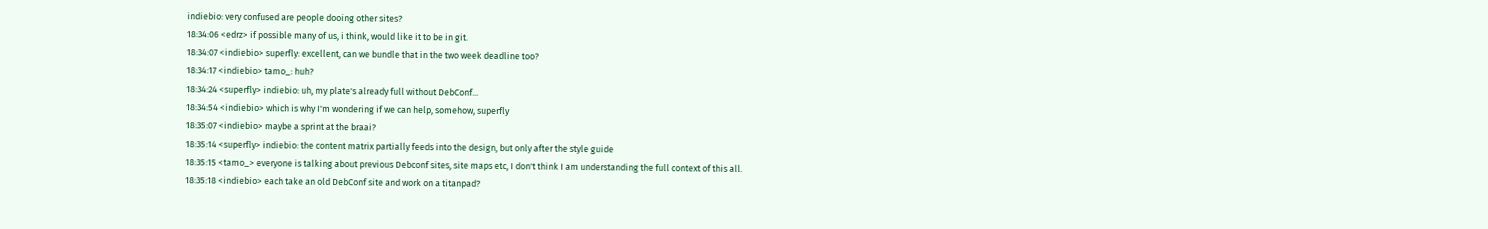indiebio: very confused are people dooing other sites?
18:34:06 <edrz> if possible many of us, i think, would like it to be in git.
18:34:07 <indiebio> superfly: excellent, can we bundle that in the two week deadline too?
18:34:17 <indiebio> tamo_: huh?
18:34:24 <superfly> indiebio: uh, my plate's already full without DebConf...
18:34:54 <indiebio> which is why I'm wondering if we can help, somehow, superfly
18:35:07 <indiebio> maybe a sprint at the braai?
18:35:14 <superfly> indiebio: the content matrix partially feeds into the design, but only after the style guide
18:35:15 <tamo_> everyone is talking about previous Debconf sites, site maps etc, I don't think I am understanding the full context of this all.
18:35:18 <indiebio> each take an old DebConf site and work on a titanpad?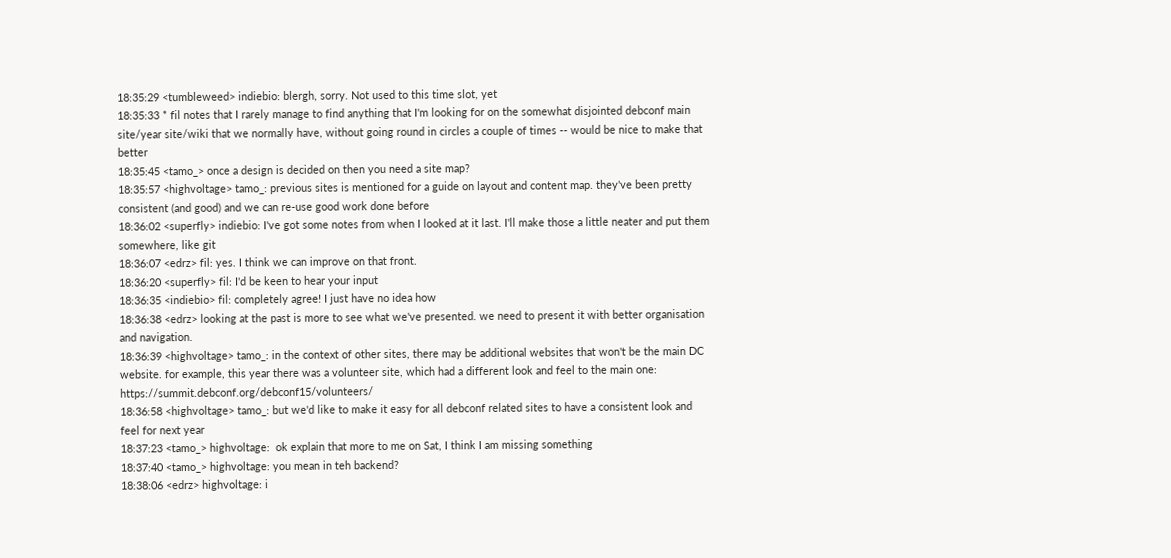18:35:29 <tumbleweed> indiebio: blergh, sorry. Not used to this time slot, yet
18:35:33 * fil notes that I rarely manage to find anything that I'm looking for on the somewhat disjointed debconf main site/year site/wiki that we normally have, without going round in circles a couple of times -- would be nice to make that better
18:35:45 <tamo_> once a design is decided on then you need a site map?
18:35:57 <highvoltage> tamo_: previous sites is mentioned for a guide on layout and content map. they've been pretty consistent (and good) and we can re-use good work done before
18:36:02 <superfly> indiebio: I've got some notes from when I looked at it last. I'll make those a little neater and put them somewhere, like git
18:36:07 <edrz> fil: yes. I think we can improve on that front.
18:36:20 <superfly> fil: I'd be keen to hear your input
18:36:35 <indiebio> fil: completely agree! I just have no idea how
18:36:38 <edrz> looking at the past is more to see what we've presented. we need to present it with better organisation and navigation.
18:36:39 <highvoltage> tamo_: in the context of other sites, there may be additional websites that won't be the main DC website. for example, this year there was a volunteer site, which had a different look and feel to the main one: https://summit.debconf.org/debconf15/volunteers/
18:36:58 <highvoltage> tamo_: but we'd like to make it easy for all debconf related sites to have a consistent look and feel for next year
18:37:23 <tamo_> highvoltage:  ok explain that more to me on Sat, I think I am missing something
18:37:40 <tamo_> highvoltage: you mean in teh backend?
18:38:06 <edrz> highvoltage: i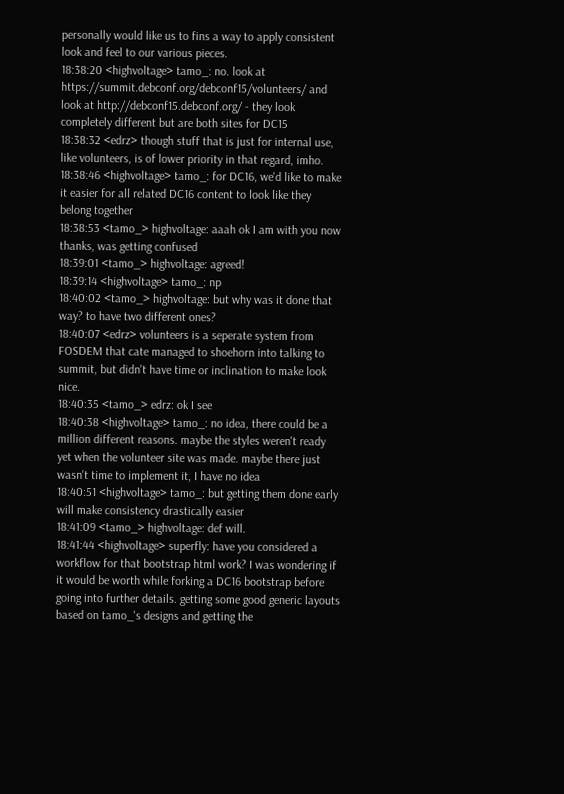personally would like us to fins a way to apply consistent look and feel to our various pieces.
18:38:20 <highvoltage> tamo_: no. look at https://summit.debconf.org/debconf15/volunteers/ and look at http://debconf15.debconf.org/ - they look completely different but are both sites for DC15
18:38:32 <edrz> though stuff that is just for internal use, like volunteers, is of lower priority in that regard, imho.
18:38:46 <highvoltage> tamo_: for DC16, we'd like to make it easier for all related DC16 content to look like they belong together
18:38:53 <tamo_> highvoltage: aaah ok I am with you now thanks, was getting confused
18:39:01 <tamo_> highvoltage: agreed!
18:39:14 <highvoltage> tamo_: np
18:40:02 <tamo_> highvoltage: but why was it done that way? to have two different ones?
18:40:07 <edrz> volunteers is a seperate system from FOSDEM that cate managed to shoehorn into talking to summit, but didn't have time or inclination to make look nice.
18:40:35 <tamo_> edrz: ok I see
18:40:38 <highvoltage> tamo_: no idea, there could be a million different reasons. maybe the styles weren't ready yet when the volunteer site was made. maybe there just wasn't time to implement it, I have no idea
18:40:51 <highvoltage> tamo_: but getting them done early will make consistency drastically easier
18:41:09 <tamo_> highvoltage: def will.
18:41:44 <highvoltage> superfly: have you considered a workflow for that bootstrap html work? I was wondering if it would be worth while forking a DC16 bootstrap before going into further details. getting some good generic layouts based on tamo_'s designs and getting the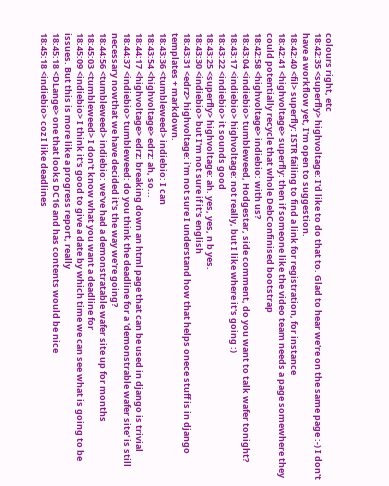colours right, etc
18:42:35 <superfly> highvoltage: I'd like to do that to. Glad to hear we're on the same page :-) I don't have a workflow yet, I'm open to suggestion.
18:42:40 <fil> superfly: ISTR failing to find a link for registration, for instance
18:42:41 <highvoltage> superfly: then if someone like the video team needs a page somewhere they could potentially recycle that whole DebConfinised bootstrap
18:42:58 <highvoltage> indiebio: with us?
18:43:04 <indiebio> tumbleweed, Hodgestar, side comment, do you want to talk wafer tonight?
18:43:17 <indiebio> highvoltage: not really, but I like where it's going :)
18:43:22 <indiebio> it sounds good
18:43:25 <superfly> highvoltage: ah. yes, yes, n b yes.
18:43:30 <indiebio> but I'm not sure if it's english
18:43:31 <edrz> highvoltage: i'm not sure I understand how that helps onece stuff is in django templates + markdown.
18:43:36 <tumbleweed> indiebio: I can
18:43:54 <highvoltage> edrz: ah, so...
18:44:17 <highvoltage> edrz: breaking down an html page that can be used in django is trivial
18:44:37 <indiebio> tumbleweed: do you think the deadline for a 'demonstrable wafer site' is still necessary nowthat we have decided it's the way we're going?
18:44:56 <tumbleweed> indiebio: we've had a demonstratable wafer site up for months
18:45:03 <tumbleweed> I don't know what you want a deadline for
18:45:09 <indiebio> I think it's good to give a date by which time we can see what is going to be issues. But this is more like a progress report, really
18:45:18 <DLange> one that looks DC16 and has contents would be nice
18:45:18 <indiebio> coz I like deadlines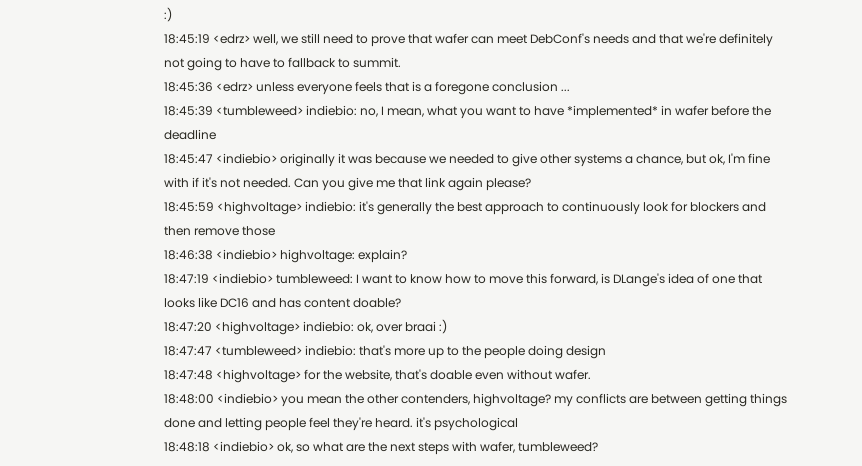:)
18:45:19 <edrz> well, we still need to prove that wafer can meet DebConf's needs and that we're definitely not going to have to fallback to summit.
18:45:36 <edrz> unless everyone feels that is a foregone conclusion ...
18:45:39 <tumbleweed> indiebio: no, I mean, what you want to have *implemented* in wafer before the deadline
18:45:47 <indiebio> originally it was because we needed to give other systems a chance, but ok, I'm fine with if it's not needed. Can you give me that link again please?
18:45:59 <highvoltage> indiebio: it's generally the best approach to continuously look for blockers and then remove those
18:46:38 <indiebio> highvoltage: explain?
18:47:19 <indiebio> tumbleweed: I want to know how to move this forward, is DLange's idea of one that looks like DC16 and has content doable?
18:47:20 <highvoltage> indiebio: ok, over braai :)
18:47:47 <tumbleweed> indiebio: that's more up to the people doing design
18:47:48 <highvoltage> for the website, that's doable even without wafer.
18:48:00 <indiebio> you mean the other contenders, highvoltage? my conflicts are between getting things done and letting people feel they're heard. it's psychological
18:48:18 <indiebio> ok, so what are the next steps with wafer, tumbleweed?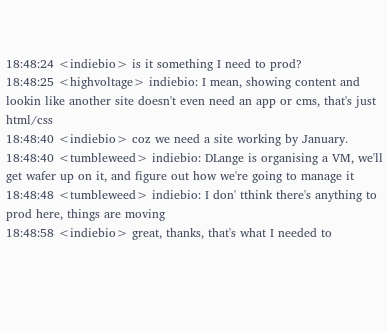18:48:24 <indiebio> is it something I need to prod?
18:48:25 <highvoltage> indiebio: I mean, showing content and lookin like another site doesn't even need an app or cms, that's just html/css
18:48:40 <indiebio> coz we need a site working by January.
18:48:40 <tumbleweed> indiebio: DLange is organising a VM, we'll get wafer up on it, and figure out how we're going to manage it
18:48:48 <tumbleweed> indiebio: I don' tthink there's anything to prod here, things are moving
18:48:58 <indiebio> great, thanks, that's what I needed to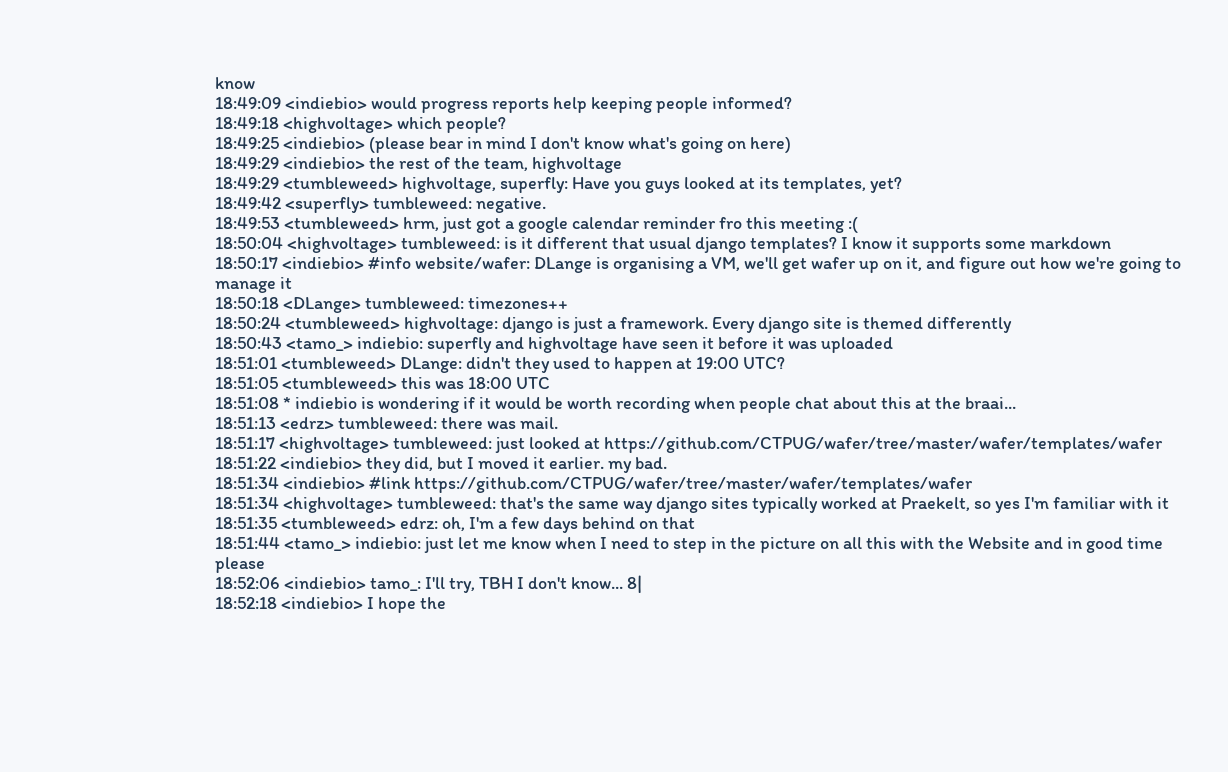know
18:49:09 <indiebio> would progress reports help keeping people informed?
18:49:18 <highvoltage> which people?
18:49:25 <indiebio> (please bear in mind I don't know what's going on here)
18:49:29 <indiebio> the rest of the team, highvoltage
18:49:29 <tumbleweed> highvoltage, superfly: Have you guys looked at its templates, yet?
18:49:42 <superfly> tumbleweed: negative.
18:49:53 <tumbleweed> hrm, just got a google calendar reminder fro this meeting :(
18:50:04 <highvoltage> tumbleweed: is it different that usual django templates? I know it supports some markdown
18:50:17 <indiebio> #info website/wafer: DLange is organising a VM, we'll get wafer up on it, and figure out how we're going to manage it
18:50:18 <DLange> tumbleweed: timezones++
18:50:24 <tumbleweed> highvoltage: django is just a framework. Every django site is themed differently
18:50:43 <tamo_> indiebio: superfly and highvoltage have seen it before it was uploaded
18:51:01 <tumbleweed> DLange: didn't they used to happen at 19:00 UTC?
18:51:05 <tumbleweed> this was 18:00 UTC
18:51:08 * indiebio is wondering if it would be worth recording when people chat about this at the braai...
18:51:13 <edrz> tumbleweed: there was mail.
18:51:17 <highvoltage> tumbleweed: just looked at https://github.com/CTPUG/wafer/tree/master/wafer/templates/wafer
18:51:22 <indiebio> they did, but I moved it earlier. my bad.
18:51:34 <indiebio> #link https://github.com/CTPUG/wafer/tree/master/wafer/templates/wafer
18:51:34 <highvoltage> tumbleweed: that's the same way django sites typically worked at Praekelt, so yes I'm familiar with it
18:51:35 <tumbleweed> edrz: oh, I'm a few days behind on that
18:51:44 <tamo_> indiebio: just let me know when I need to step in the picture on all this with the Website and in good time please
18:52:06 <indiebio> tamo_: I'll try, TBH I don't know... 8|
18:52:18 <indiebio> I hope the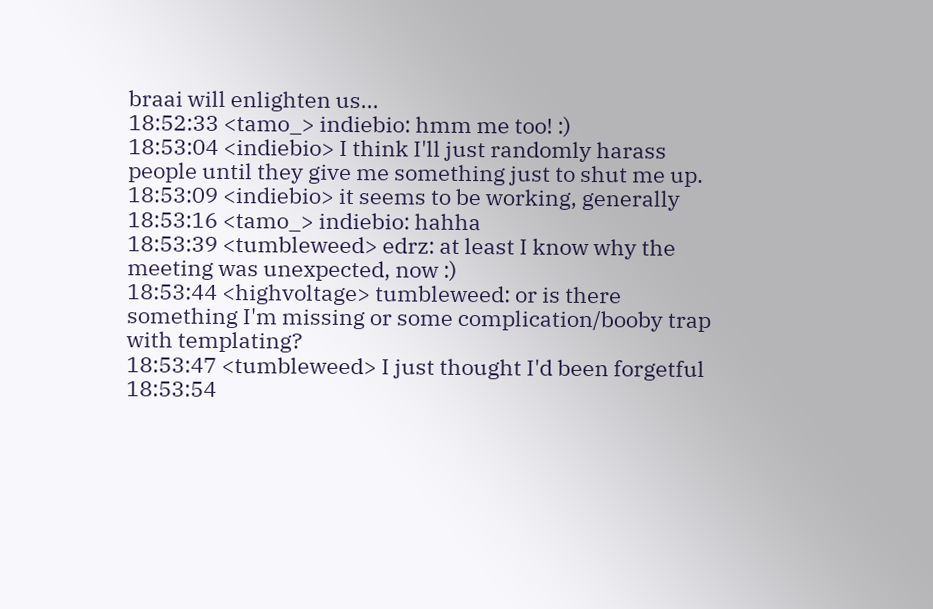braai will enlighten us...
18:52:33 <tamo_> indiebio: hmm me too! :)
18:53:04 <indiebio> I think I'll just randomly harass people until they give me something just to shut me up.
18:53:09 <indiebio> it seems to be working, generally
18:53:16 <tamo_> indiebio: hahha
18:53:39 <tumbleweed> edrz: at least I know why the meeting was unexpected, now :)
18:53:44 <highvoltage> tumbleweed: or is there something I'm missing or some complication/booby trap with templating?
18:53:47 <tumbleweed> I just thought I'd been forgetful
18:53:54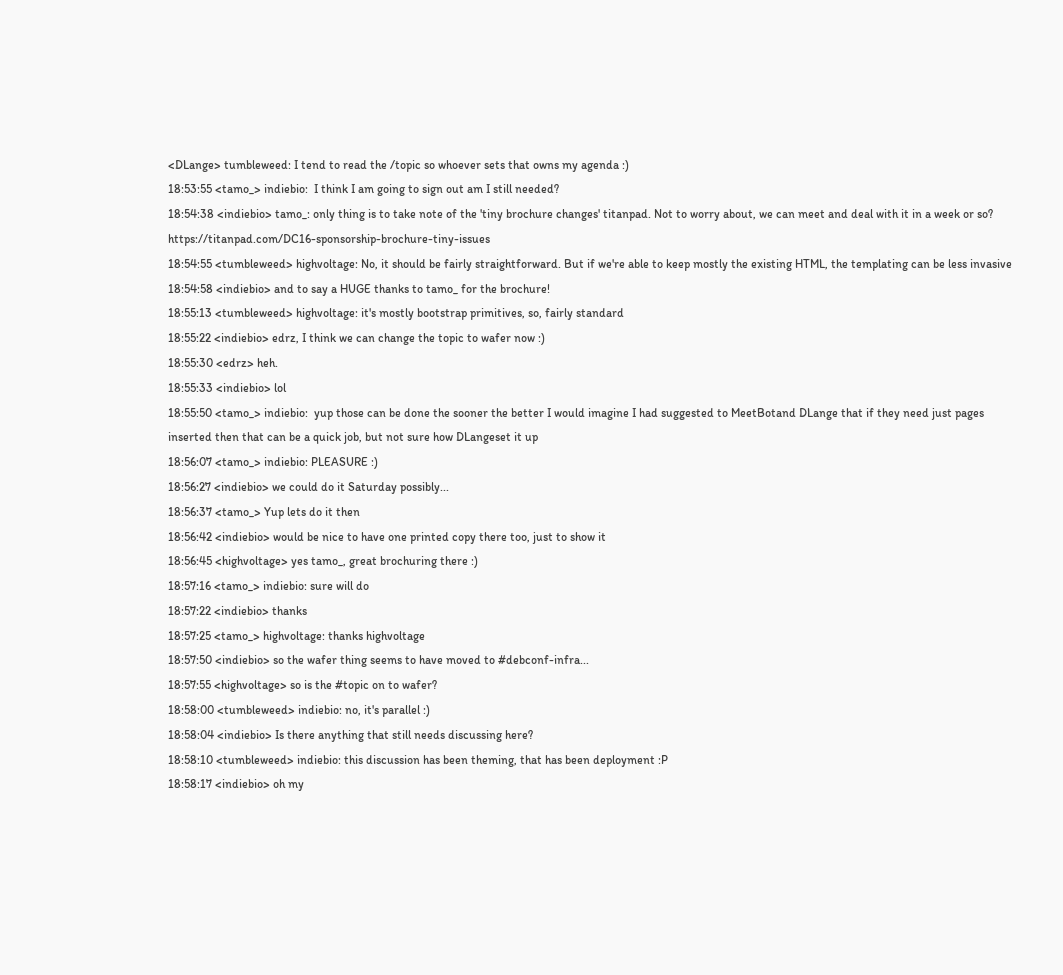<DLange> tumbleweed: I tend to read the /topic so whoever sets that owns my agenda :)
18:53:55 <tamo_> indiebio:  I think I am going to sign out am I still needed?
18:54:38 <indiebio> tamo_: only thing is to take note of the 'tiny brochure changes' titanpad. Not to worry about, we can meet and deal with it in a week or so? https://titanpad.com/DC16-sponsorship-brochure-tiny-issues
18:54:55 <tumbleweed> highvoltage: No, it should be fairly straightforward. But if we're able to keep mostly the existing HTML, the templating can be less invasive
18:54:58 <indiebio> and to say a HUGE thanks to tamo_ for the brochure!
18:55:13 <tumbleweed> highvoltage: it's mostly bootstrap primitives, so, fairly standard
18:55:22 <indiebio> edrz, I think we can change the topic to wafer now :)
18:55:30 <edrz> heh.
18:55:33 <indiebio> lol
18:55:50 <tamo_> indiebio:  yup those can be done the sooner the better I would imagine I had suggested to MeetBotand DLange that if they need just pages inserted then that can be a quick job, but not sure how DLangeset it up
18:56:07 <tamo_> indiebio: PLEASURE :)
18:56:27 <indiebio> we could do it Saturday possibly...
18:56:37 <tamo_> Yup lets do it then
18:56:42 <indiebio> would be nice to have one printed copy there too, just to show it
18:56:45 <highvoltage> yes tamo_, great brochuring there :)
18:57:16 <tamo_> indiebio: sure will do
18:57:22 <indiebio> thanks
18:57:25 <tamo_> highvoltage: thanks highvoltage
18:57:50 <indiebio> so the wafer thing seems to have moved to #debconf-infra...
18:57:55 <highvoltage> so is the #topic on to wafer?
18:58:00 <tumbleweed> indiebio: no, it's parallel :)
18:58:04 <indiebio> Is there anything that still needs discussing here?
18:58:10 <tumbleweed> indiebio: this discussion has been theming, that has been deployment :P
18:58:17 <indiebio> oh my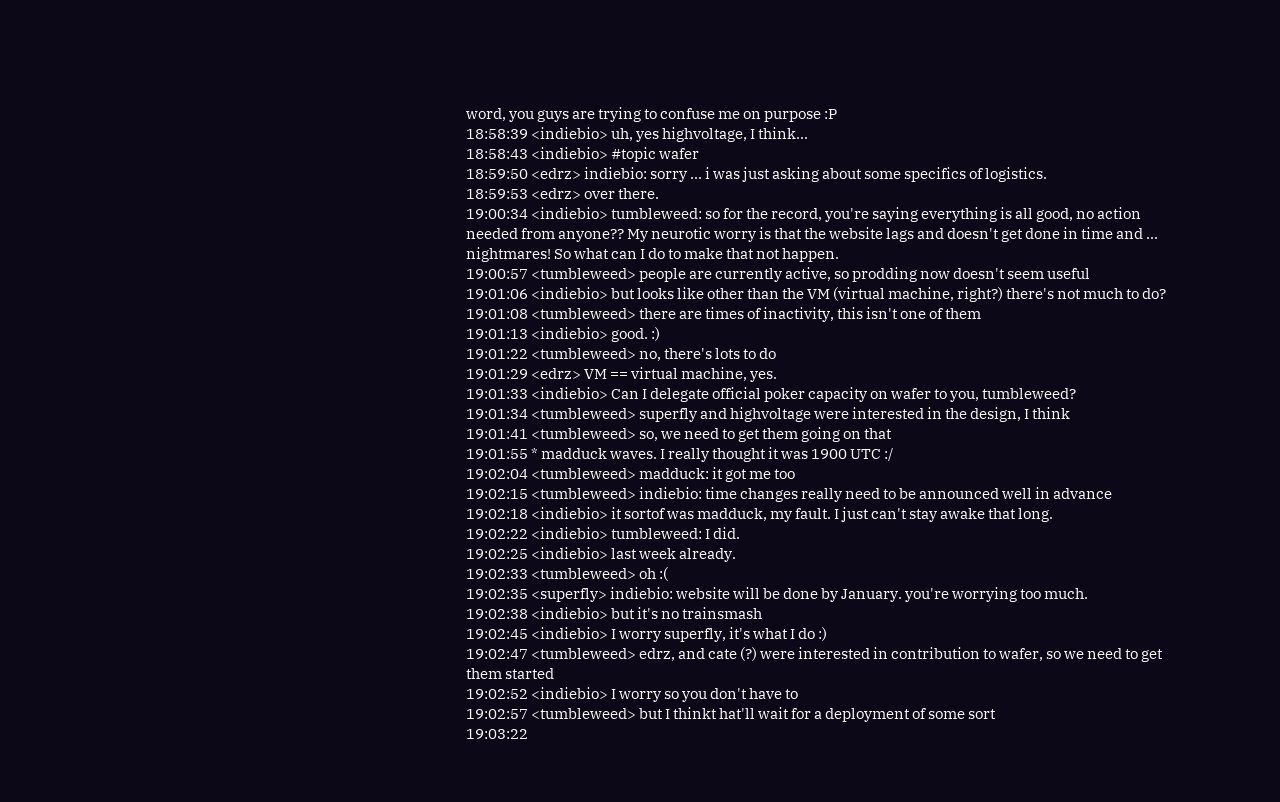word, you guys are trying to confuse me on purpose :P
18:58:39 <indiebio> uh, yes highvoltage, I think...
18:58:43 <indiebio> #topic wafer
18:59:50 <edrz> indiebio: sorry ... i was just asking about some specifics of logistics.
18:59:53 <edrz> over there.
19:00:34 <indiebio> tumbleweed: so for the record, you're saying everything is all good, no action needed from anyone?? My neurotic worry is that the website lags and doesn't get done in time and ... nightmares! So what can I do to make that not happen.
19:00:57 <tumbleweed> people are currently active, so prodding now doesn't seem useful
19:01:06 <indiebio> but looks like other than the VM (virtual machine, right?) there's not much to do?
19:01:08 <tumbleweed> there are times of inactivity, this isn't one of them
19:01:13 <indiebio> good. :)
19:01:22 <tumbleweed> no, there's lots to do
19:01:29 <edrz> VM == virtual machine, yes.
19:01:33 <indiebio> Can I delegate official poker capacity on wafer to you, tumbleweed?
19:01:34 <tumbleweed> superfly and highvoltage were interested in the design, I think
19:01:41 <tumbleweed> so, we need to get them going on that
19:01:55 * madduck waves. I really thought it was 1900 UTC :/
19:02:04 <tumbleweed> madduck: it got me too
19:02:15 <tumbleweed> indiebio: time changes really need to be announced well in advance
19:02:18 <indiebio> it sortof was madduck, my fault. I just can't stay awake that long.
19:02:22 <indiebio> tumbleweed: I did.
19:02:25 <indiebio> last week already.
19:02:33 <tumbleweed> oh :(
19:02:35 <superfly> indiebio: website will be done by January. you're worrying too much.
19:02:38 <indiebio> but it's no trainsmash
19:02:45 <indiebio> I worry superfly, it's what I do :)
19:02:47 <tumbleweed> edrz, and cate (?) were interested in contribution to wafer, so we need to get them started
19:02:52 <indiebio> I worry so you don't have to
19:02:57 <tumbleweed> but I thinkt hat'll wait for a deployment of some sort
19:03:22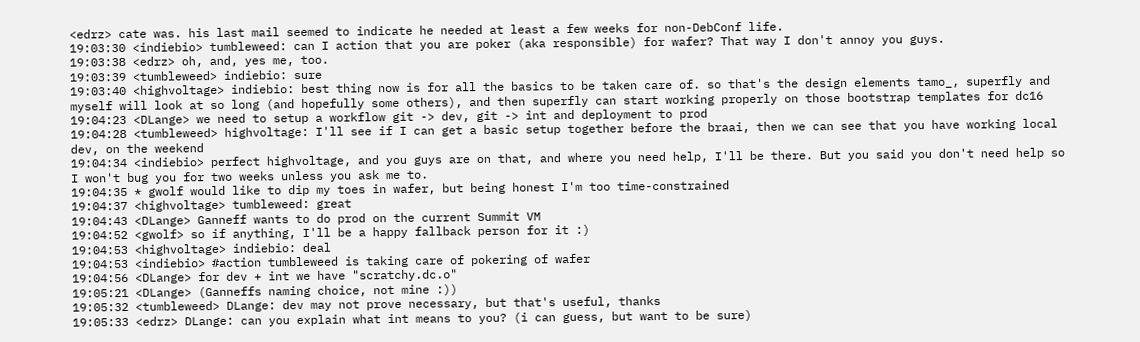<edrz> cate was. his last mail seemed to indicate he needed at least a few weeks for non-DebConf life.
19:03:30 <indiebio> tumbleweed: can I action that you are poker (aka responsible) for wafer? That way I don't annoy you guys.
19:03:38 <edrz> oh, and, yes me, too.
19:03:39 <tumbleweed> indiebio: sure
19:03:40 <highvoltage> indiebio: best thing now is for all the basics to be taken care of. so that's the design elements tamo_, superfly and myself will look at so long (and hopefully some others), and then superfly can start working properly on those bootstrap templates for dc16
19:04:23 <DLange> we need to setup a workflow git -> dev, git -> int and deployment to prod
19:04:28 <tumbleweed> highvoltage: I'll see if I can get a basic setup together before the braai, then we can see that you have working local dev, on the weekend
19:04:34 <indiebio> perfect highvoltage, and you guys are on that, and where you need help, I'll be there. But you said you don't need help so I won't bug you for two weeks unless you ask me to.
19:04:35 * gwolf would like to dip my toes in wafer, but being honest I'm too time-constrained
19:04:37 <highvoltage> tumbleweed: great
19:04:43 <DLange> Ganneff wants to do prod on the current Summit VM
19:04:52 <gwolf> so if anything, I'll be a happy fallback person for it :)
19:04:53 <highvoltage> indiebio: deal
19:04:53 <indiebio> #action tumbleweed is taking care of pokering of wafer
19:04:56 <DLange> for dev + int we have "scratchy.dc.o"
19:05:21 <DLange> (Ganneffs naming choice, not mine :))
19:05:32 <tumbleweed> DLange: dev may not prove necessary, but that's useful, thanks
19:05:33 <edrz> DLange: can you explain what int means to you? (i can guess, but want to be sure)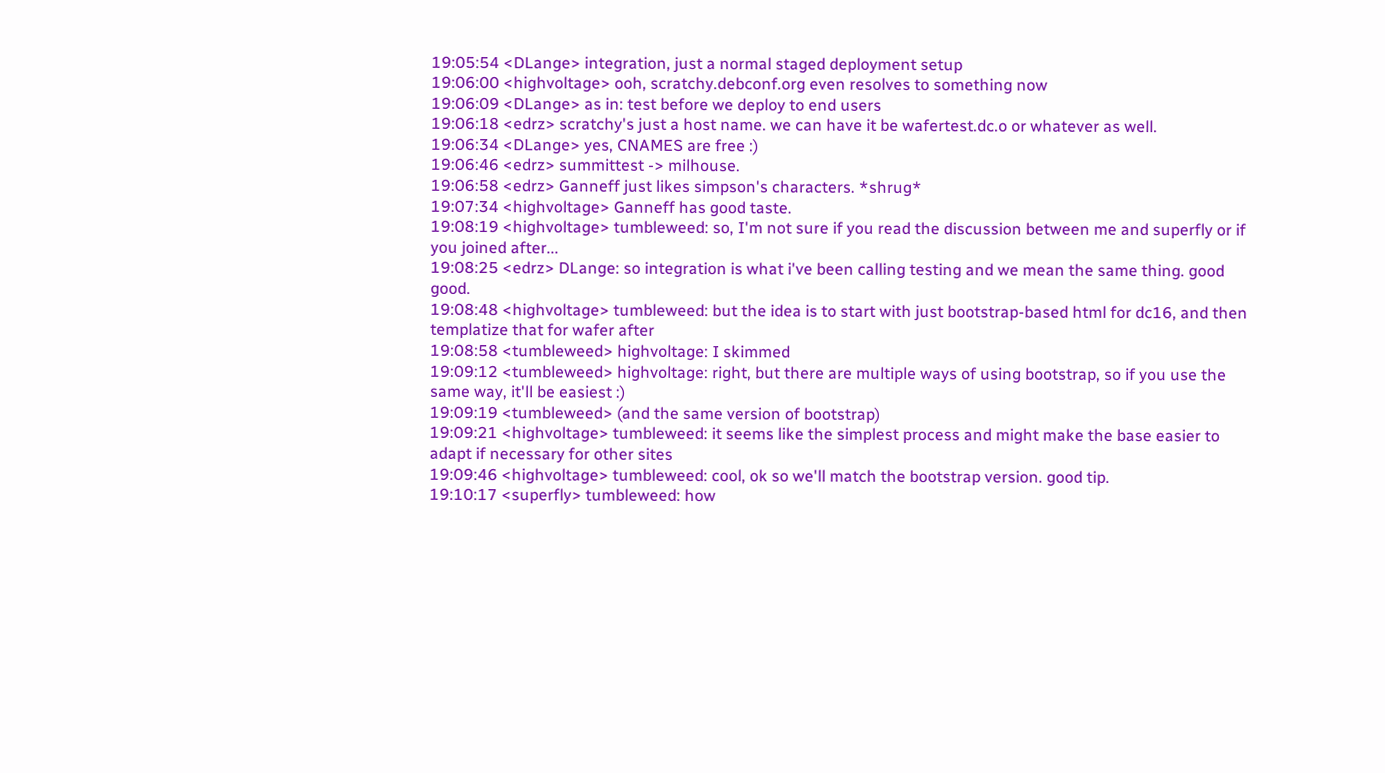19:05:54 <DLange> integration, just a normal staged deployment setup
19:06:00 <highvoltage> ooh, scratchy.debconf.org even resolves to something now
19:06:09 <DLange> as in: test before we deploy to end users
19:06:18 <edrz> scratchy's just a host name. we can have it be wafertest.dc.o or whatever as well.
19:06:34 <DLange> yes, CNAMES are free :)
19:06:46 <edrz> summittest -> milhouse.
19:06:58 <edrz> Ganneff just likes simpson's characters. *shrug*
19:07:34 <highvoltage> Ganneff has good taste.
19:08:19 <highvoltage> tumbleweed: so, I'm not sure if you read the discussion between me and superfly or if you joined after...
19:08:25 <edrz> DLange: so integration is what i've been calling testing and we mean the same thing. good good.
19:08:48 <highvoltage> tumbleweed: but the idea is to start with just bootstrap-based html for dc16, and then templatize that for wafer after
19:08:58 <tumbleweed> highvoltage: I skimmed
19:09:12 <tumbleweed> highvoltage: right, but there are multiple ways of using bootstrap, so if you use the same way, it'll be easiest :)
19:09:19 <tumbleweed> (and the same version of bootstrap)
19:09:21 <highvoltage> tumbleweed: it seems like the simplest process and might make the base easier to adapt if necessary for other sites
19:09:46 <highvoltage> tumbleweed: cool, ok so we'll match the bootstrap version. good tip.
19:10:17 <superfly> tumbleweed: how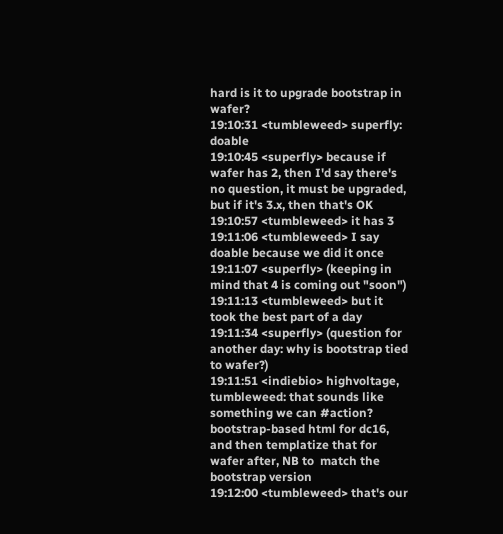hard is it to upgrade bootstrap in wafer?
19:10:31 <tumbleweed> superfly: doable
19:10:45 <superfly> because if wafer has 2, then I'd say there's no question, it must be upgraded, but if it's 3.x, then that's OK
19:10:57 <tumbleweed> it has 3
19:11:06 <tumbleweed> I say doable because we did it once
19:11:07 <superfly> (keeping in mind that 4 is coming out "soon")
19:11:13 <tumbleweed> but it took the best part of a day
19:11:34 <superfly> (question for another day: why is bootstrap tied to wafer?)
19:11:51 <indiebio> highvoltage, tumbleweed: that sounds like something we can #action? bootstrap-based html for dc16, and then templatize that for wafer after, NB to  match the bootstrap version
19:12:00 <tumbleweed> that's our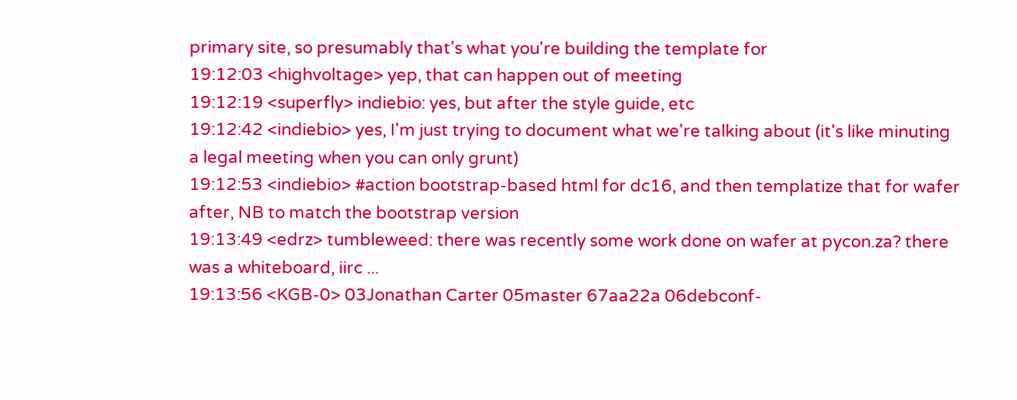primary site, so presumably that's what you're building the template for
19:12:03 <highvoltage> yep, that can happen out of meeting
19:12:19 <superfly> indiebio: yes, but after the style guide, etc
19:12:42 <indiebio> yes, I'm just trying to document what we're talking about (it's like minuting a legal meeting when you can only grunt)
19:12:53 <indiebio> #action bootstrap-based html for dc16, and then templatize that for wafer after, NB to match the bootstrap version
19:13:49 <edrz> tumbleweed: there was recently some work done on wafer at pycon.za? there was a whiteboard, iirc ...
19:13:56 <KGB-0> 03Jonathan Carter 05master 67aa22a 06debconf-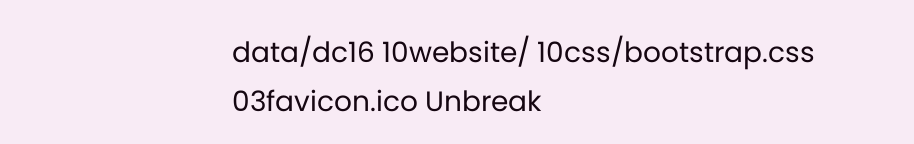data/dc16 10website/ 10css/bootstrap.css 03favicon.ico Unbreak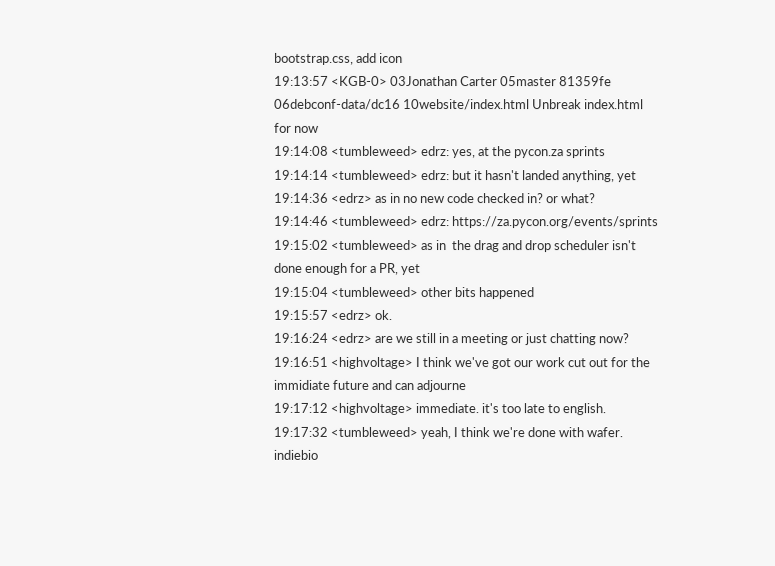bootstrap.css, add icon
19:13:57 <KGB-0> 03Jonathan Carter 05master 81359fe 06debconf-data/dc16 10website/index.html Unbreak index.html for now
19:14:08 <tumbleweed> edrz: yes, at the pycon.za sprints
19:14:14 <tumbleweed> edrz: but it hasn't landed anything, yet
19:14:36 <edrz> as in no new code checked in? or what?
19:14:46 <tumbleweed> edrz: https://za.pycon.org/events/sprints
19:15:02 <tumbleweed> as in  the drag and drop scheduler isn't done enough for a PR, yet
19:15:04 <tumbleweed> other bits happened
19:15:57 <edrz> ok.
19:16:24 <edrz> are we still in a meeting or just chatting now?
19:16:51 <highvoltage> I think we've got our work cut out for the immidiate future and can adjourne
19:17:12 <highvoltage> immediate. it's too late to english.
19:17:32 <tumbleweed> yeah, I think we're done with wafer. indiebio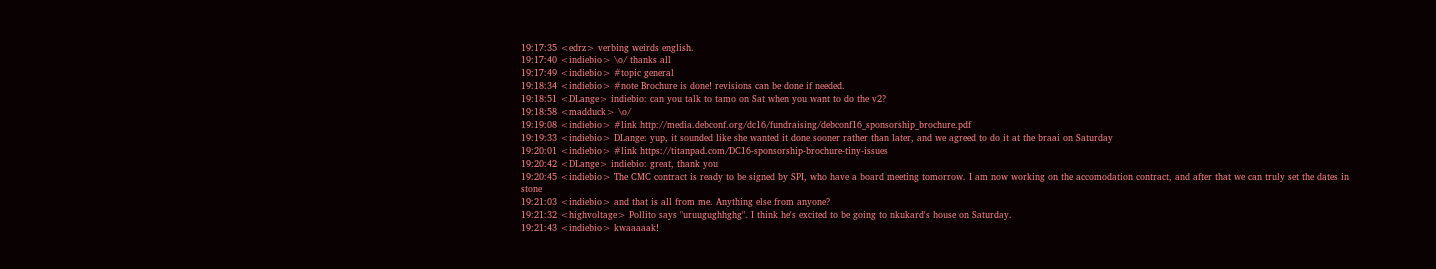19:17:35 <edrz> verbing weirds english.
19:17:40 <indiebio> \o/ thanks all
19:17:49 <indiebio> #topic general
19:18:34 <indiebio> #note Brochure is done! revisions can be done if needed.
19:18:51 <DLange> indiebio: can you talk to tamo on Sat when you want to do the v2?
19:18:58 <madduck> \o/
19:19:08 <indiebio> #link http://media.debconf.org/dc16/fundraising/debconf16_sponsorship_brochure.pdf
19:19:33 <indiebio> DLange: yup, it sounded like she wanted it done sooner rather than later, and we agreed to do it at the braai on Saturday
19:20:01 <indiebio> #link https://titanpad.com/DC16-sponsorship-brochure-tiny-issues
19:20:42 <DLange> indiebio: great, thank you
19:20:45 <indiebio> The CMC contract is ready to be signed by SPI, who have a board meeting tomorrow. I am now working on the accomodation contract, and after that we can truly set the dates in stone
19:21:03 <indiebio> and that is all from me. Anything else from anyone?
19:21:32 <highvoltage> Pollito says "uruugughhghg". I think he's excited to be going to nkukard's house on Saturday.
19:21:43 <indiebio> kwaaaaak!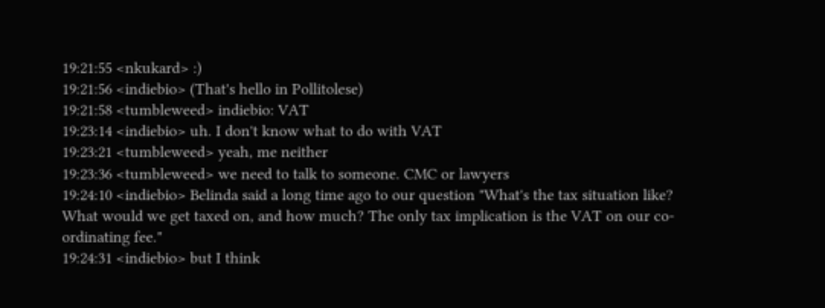19:21:55 <nkukard> :)
19:21:56 <indiebio> (That's hello in Pollitolese)
19:21:58 <tumbleweed> indiebio: VAT
19:23:14 <indiebio> uh. I don't know what to do with VAT
19:23:21 <tumbleweed> yeah, me neither
19:23:36 <tumbleweed> we need to talk to someone. CMC or lawyers
19:24:10 <indiebio> Belinda said a long time ago to our question "What's the tax situation like? What would we get taxed on, and how much? The only tax implication is the VAT on our co-ordinating fee."
19:24:31 <indiebio> but I think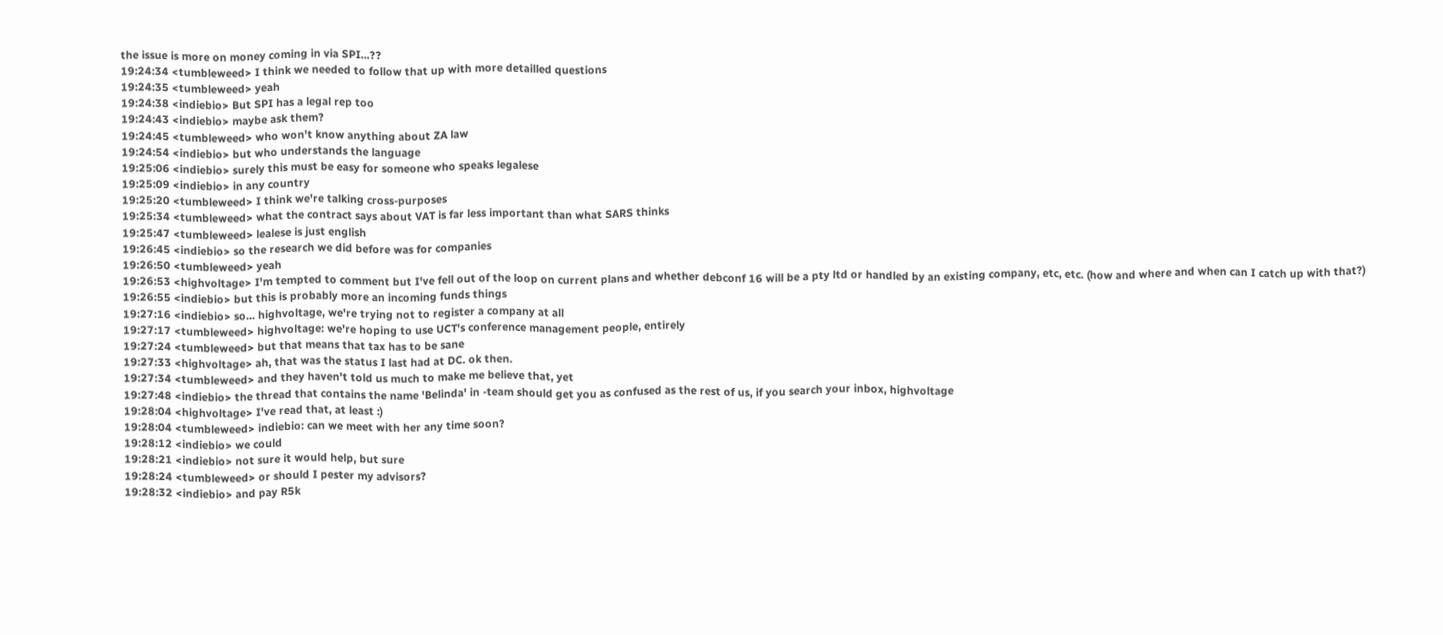the issue is more on money coming in via SPI...??
19:24:34 <tumbleweed> I think we needed to follow that up with more detailled questions
19:24:35 <tumbleweed> yeah
19:24:38 <indiebio> But SPI has a legal rep too
19:24:43 <indiebio> maybe ask them?
19:24:45 <tumbleweed> who won't know anything about ZA law
19:24:54 <indiebio> but who understands the language
19:25:06 <indiebio> surely this must be easy for someone who speaks legalese
19:25:09 <indiebio> in any country
19:25:20 <tumbleweed> I think we're talking cross-purposes
19:25:34 <tumbleweed> what the contract says about VAT is far less important than what SARS thinks
19:25:47 <tumbleweed> lealese is just english
19:26:45 <indiebio> so the research we did before was for companies
19:26:50 <tumbleweed> yeah
19:26:53 <highvoltage> I'm tempted to comment but I've fell out of the loop on current plans and whether debconf 16 will be a pty ltd or handled by an existing company, etc, etc. (how and where and when can I catch up with that?)
19:26:55 <indiebio> but this is probably more an incoming funds things
19:27:16 <indiebio> so... highvoltage, we're trying not to register a company at all
19:27:17 <tumbleweed> highvoltage: we're hoping to use UCT's conference management people, entirely
19:27:24 <tumbleweed> but that means that tax has to be sane
19:27:33 <highvoltage> ah, that was the status I last had at DC. ok then.
19:27:34 <tumbleweed> and they haven't told us much to make me believe that, yet
19:27:48 <indiebio> the thread that contains the name 'Belinda' in -team should get you as confused as the rest of us, if you search your inbox, highvoltage
19:28:04 <highvoltage> I've read that, at least :)
19:28:04 <tumbleweed> indiebio: can we meet with her any time soon?
19:28:12 <indiebio> we could
19:28:21 <indiebio> not sure it would help, but sure
19:28:24 <tumbleweed> or should I pester my advisors?
19:28:32 <indiebio> and pay R5k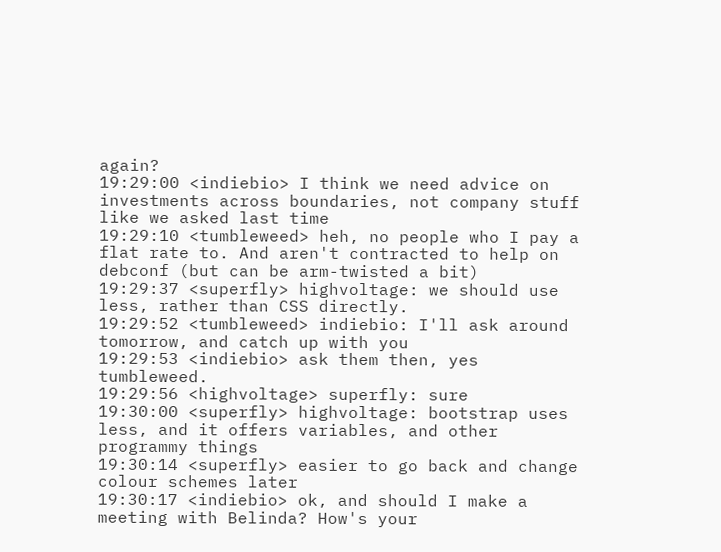again?
19:29:00 <indiebio> I think we need advice on investments across boundaries, not company stuff like we asked last time
19:29:10 <tumbleweed> heh, no people who I pay a flat rate to. And aren't contracted to help on debconf (but can be arm-twisted a bit)
19:29:37 <superfly> highvoltage: we should use less, rather than CSS directly.
19:29:52 <tumbleweed> indiebio: I'll ask around tomorrow, and catch up with you
19:29:53 <indiebio> ask them then, yes tumbleweed.
19:29:56 <highvoltage> superfly: sure
19:30:00 <superfly> highvoltage: bootstrap uses less, and it offers variables, and other programmy things
19:30:14 <superfly> easier to go back and change colour schemes later
19:30:17 <indiebio> ok, and should I make a meeting with Belinda? How's your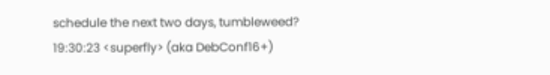schedule the next two days, tumbleweed?
19:30:23 <superfly> (aka DebConf16+)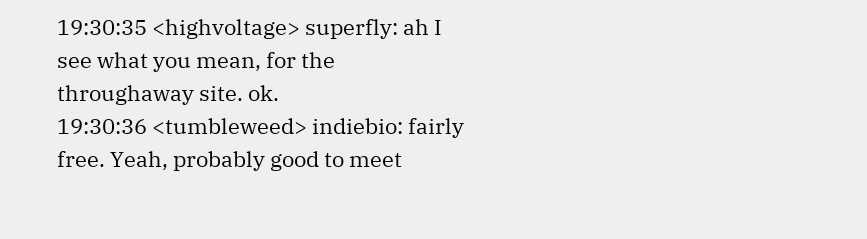19:30:35 <highvoltage> superfly: ah I see what you mean, for the throughaway site. ok.
19:30:36 <tumbleweed> indiebio: fairly free. Yeah, probably good to meet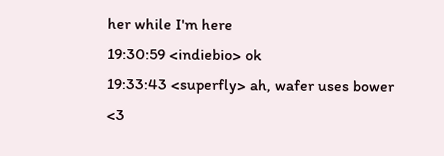her while I'm here
19:30:59 <indiebio> ok
19:33:43 <superfly> ah, wafer uses bower <3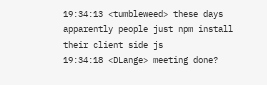19:34:13 <tumbleweed> these days apparently people just npm install their client side js
19:34:18 <DLange> meeting done?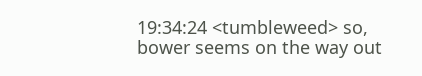19:34:24 <tumbleweed> so, bower seems on the way out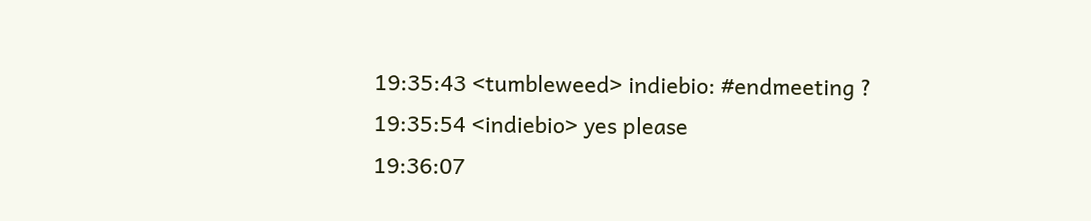19:35:43 <tumbleweed> indiebio: #endmeeting ?
19:35:54 <indiebio> yes please
19:36:07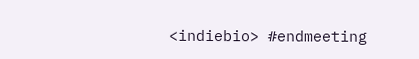<indiebio> #endmeeting